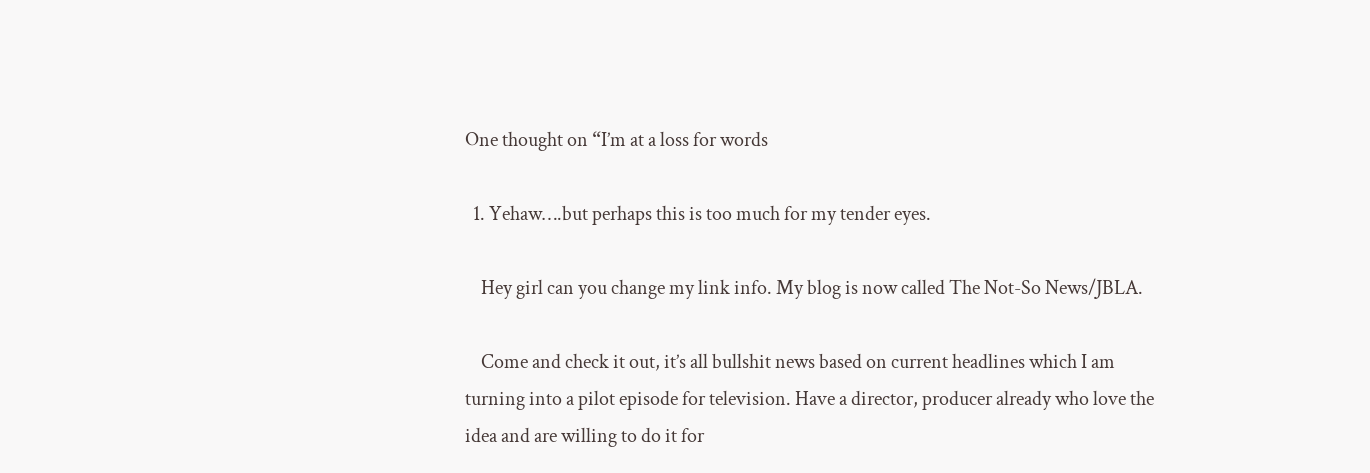One thought on “I’m at a loss for words

  1. Yehaw….but perhaps this is too much for my tender eyes.

    Hey girl can you change my link info. My blog is now called The Not-So News/JBLA.

    Come and check it out, it’s all bullshit news based on current headlines which I am turning into a pilot episode for television. Have a director, producer already who love the idea and are willing to do it for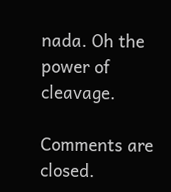nada. Oh the power of cleavage.

Comments are closed.